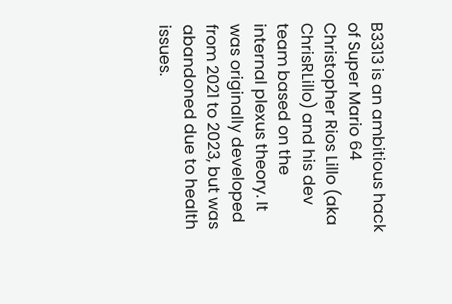B3313 is an ambitious hack of Super Mario 64 Christopher Rios Lillo (aka ChrisRLillo) and his dev team based on the internal plexus theory. It was originally developed from 2021 to 2023, but was abandoned due to health issues.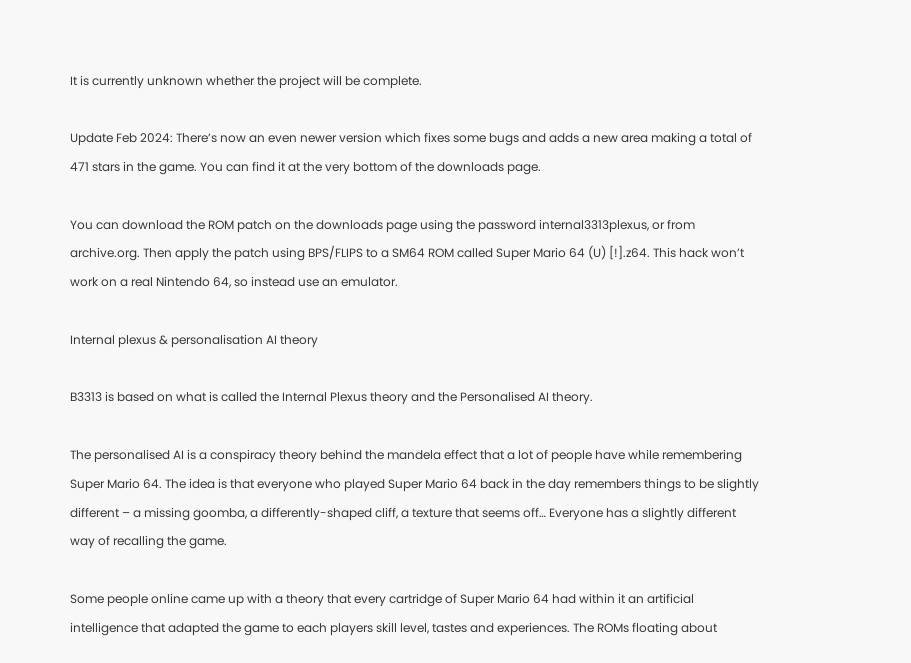It is currently unknown whether the project will be complete.

Update Feb 2024: There’s now an even newer version which fixes some bugs and adds a new area making a total of 471 stars in the game. You can find it at the very bottom of the downloads page.

You can download the ROM patch on the downloads page using the password internal3313plexus, or from archive.org. Then apply the patch using BPS/FLIPS to a SM64 ROM called Super Mario 64 (U) [!].z64. This hack won’t work on a real Nintendo 64, so instead use an emulator.

Internal plexus & personalisation AI theory

B3313 is based on what is called the Internal Plexus theory and the Personalised AI theory.

The personalised AI is a conspiracy theory behind the mandela effect that a lot of people have while remembering Super Mario 64. The idea is that everyone who played Super Mario 64 back in the day remembers things to be slightly different – a missing goomba, a differently-shaped cliff, a texture that seems off… Everyone has a slightly different way of recalling the game.

Some people online came up with a theory that every cartridge of Super Mario 64 had within it an artificial intelligence that adapted the game to each players skill level, tastes and experiences. The ROMs floating about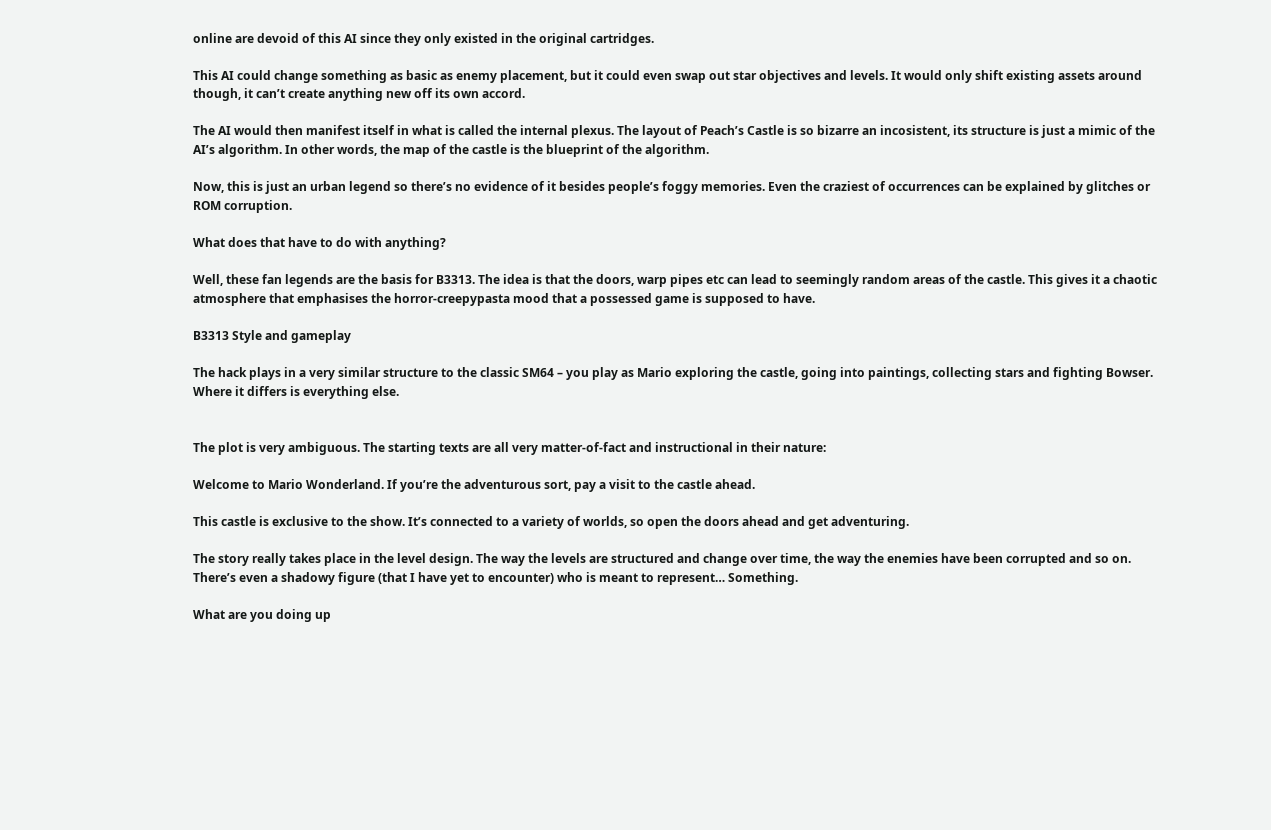online are devoid of this AI since they only existed in the original cartridges.

This AI could change something as basic as enemy placement, but it could even swap out star objectives and levels. It would only shift existing assets around though, it can’t create anything new off its own accord.

The AI would then manifest itself in what is called the internal plexus. The layout of Peach’s Castle is so bizarre an incosistent, its structure is just a mimic of the AI’s algorithm. In other words, the map of the castle is the blueprint of the algorithm.

Now, this is just an urban legend so there’s no evidence of it besides people’s foggy memories. Even the craziest of occurrences can be explained by glitches or ROM corruption.

What does that have to do with anything?

Well, these fan legends are the basis for B3313. The idea is that the doors, warp pipes etc can lead to seemingly random areas of the castle. This gives it a chaotic atmosphere that emphasises the horror-creepypasta mood that a possessed game is supposed to have.

B3313 Style and gameplay

The hack plays in a very similar structure to the classic SM64 – you play as Mario exploring the castle, going into paintings, collecting stars and fighting Bowser. Where it differs is everything else.


The plot is very ambiguous. The starting texts are all very matter-of-fact and instructional in their nature:

Welcome to Mario Wonderland. If you’re the adventurous sort, pay a visit to the castle ahead.

This castle is exclusive to the show. It’s connected to a variety of worlds, so open the doors ahead and get adventuring.

The story really takes place in the level design. The way the levels are structured and change over time, the way the enemies have been corrupted and so on. There’s even a shadowy figure (that I have yet to encounter) who is meant to represent… Something.

What are you doing up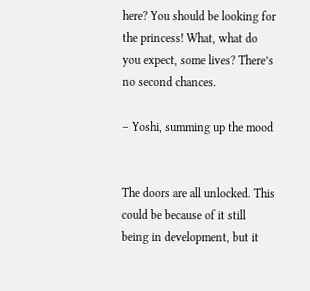here? You should be looking for the princess! What, what do you expect, some lives? There’s no second chances.

– Yoshi, summing up the mood


The doors are all unlocked. This could be because of it still being in development, but it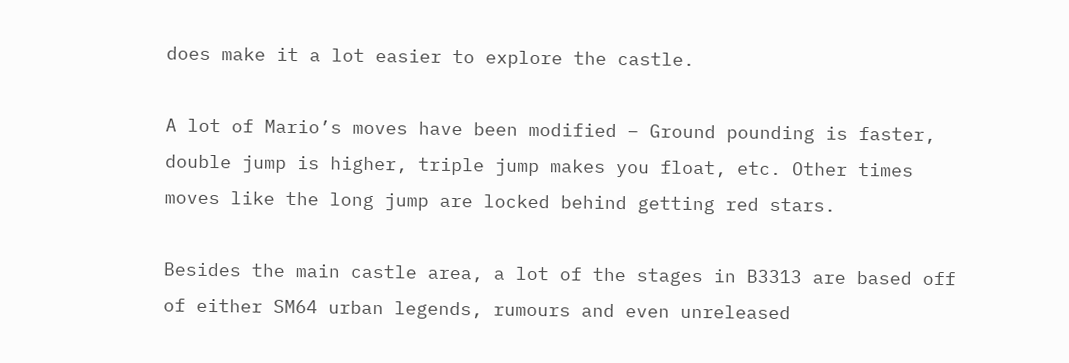does make it a lot easier to explore the castle.

A lot of Mario’s moves have been modified – Ground pounding is faster, double jump is higher, triple jump makes you float, etc. Other times moves like the long jump are locked behind getting red stars.

Besides the main castle area, a lot of the stages in B3313 are based off of either SM64 urban legends, rumours and even unreleased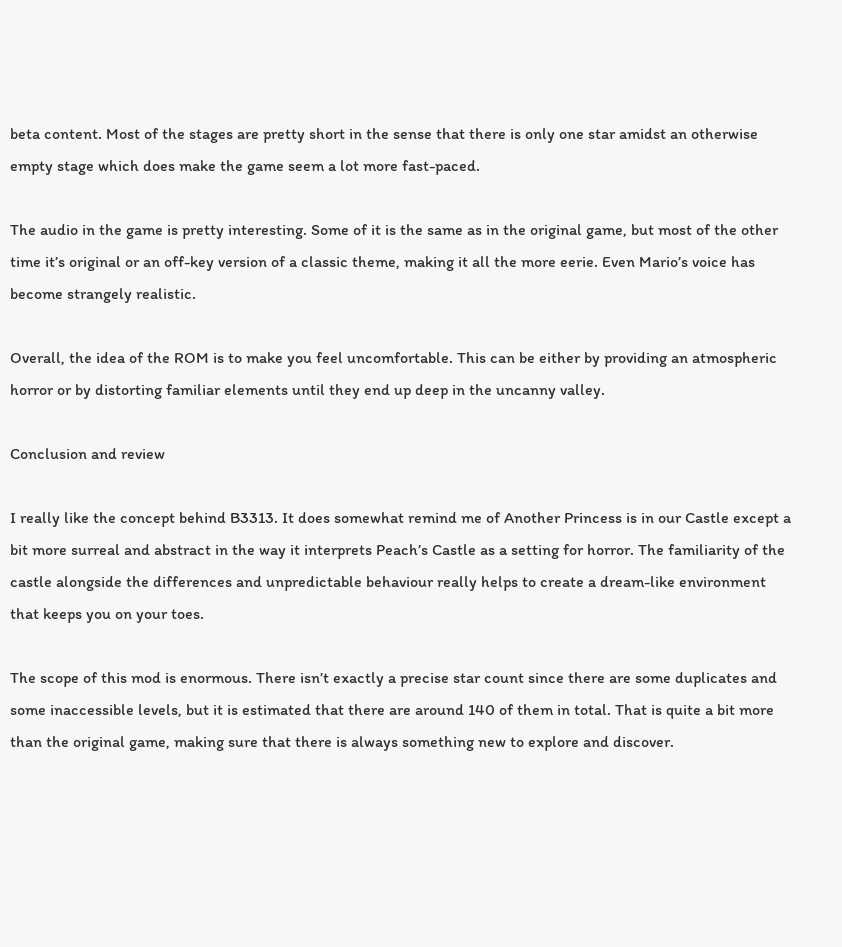beta content. Most of the stages are pretty short in the sense that there is only one star amidst an otherwise empty stage which does make the game seem a lot more fast-paced.

The audio in the game is pretty interesting. Some of it is the same as in the original game, but most of the other time it’s original or an off-key version of a classic theme, making it all the more eerie. Even Mario’s voice has become strangely realistic.

Overall, the idea of the ROM is to make you feel uncomfortable. This can be either by providing an atmospheric horror or by distorting familiar elements until they end up deep in the uncanny valley.

Conclusion and review

I really like the concept behind B3313. It does somewhat remind me of Another Princess is in our Castle except a bit more surreal and abstract in the way it interprets Peach’s Castle as a setting for horror. The familiarity of the castle alongside the differences and unpredictable behaviour really helps to create a dream-like environment that keeps you on your toes.

The scope of this mod is enormous. There isn’t exactly a precise star count since there are some duplicates and some inaccessible levels, but it is estimated that there are around 140 of them in total. That is quite a bit more than the original game, making sure that there is always something new to explore and discover.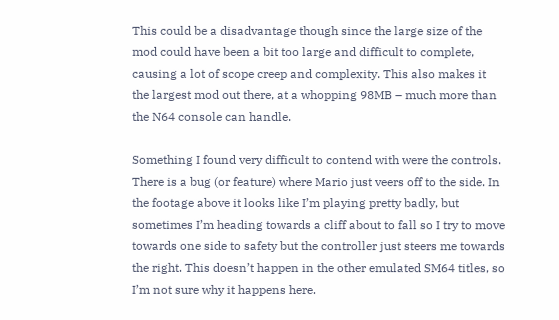This could be a disadvantage though since the large size of the mod could have been a bit too large and difficult to complete, causing a lot of scope creep and complexity. This also makes it the largest mod out there, at a whopping 98MB – much more than the N64 console can handle.

Something I found very difficult to contend with were the controls. There is a bug (or feature) where Mario just veers off to the side. In the footage above it looks like I’m playing pretty badly, but sometimes I’m heading towards a cliff about to fall so I try to move towards one side to safety but the controller just steers me towards the right. This doesn’t happen in the other emulated SM64 titles, so I’m not sure why it happens here.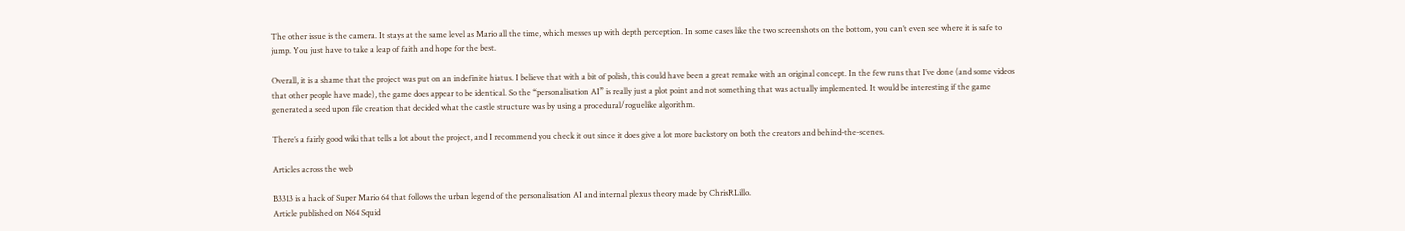The other issue is the camera. It stays at the same level as Mario all the time, which messes up with depth perception. In some cases like the two screenshots on the bottom, you can’t even see where it is safe to jump. You just have to take a leap of faith and hope for the best.

Overall, it is a shame that the project was put on an indefinite hiatus. I believe that with a bit of polish, this could have been a great remake with an original concept. In the few runs that I’ve done (and some videos that other people have made), the game does appear to be identical. So the “personalisation AI” is really just a plot point and not something that was actually implemented. It would be interesting if the game generated a seed upon file creation that decided what the castle structure was by using a procedural/roguelike algorithm.

There’s a fairly good wiki that tells a lot about the project, and I recommend you check it out since it does give a lot more backstory on both the creators and behind-the-scenes.

Articles across the web

B3313 is a hack of Super Mario 64 that follows the urban legend of the personalisation AI and internal plexus theory made by ChrisRLillo.
Article published on N64 Squid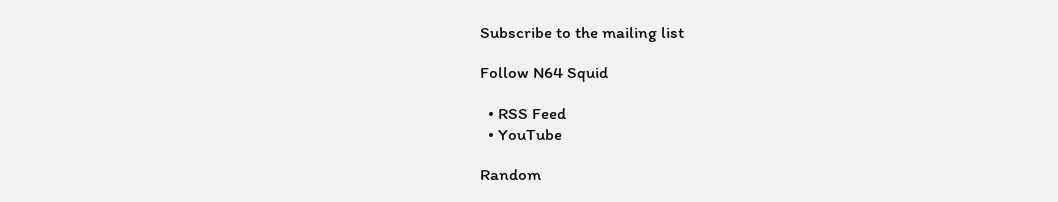Subscribe to the mailing list

Follow N64 Squid

  • RSS Feed
  • YouTube

Random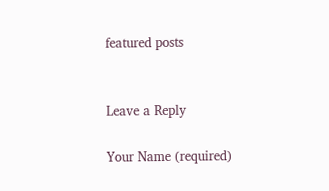featured posts


Leave a Reply

Your Name (required)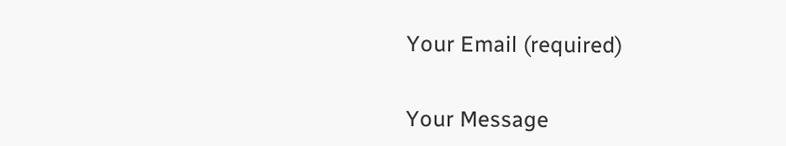Your Email (required)


Your Message